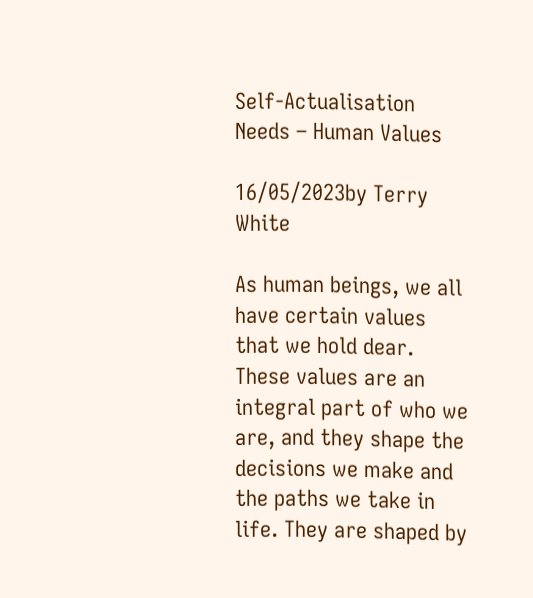Self-Actualisation Needs – Human Values

16/05/2023by Terry White

As human beings, we all have certain values that we hold dear. These values are an integral part of who we are, and they shape the decisions we make and the paths we take in life. They are shaped by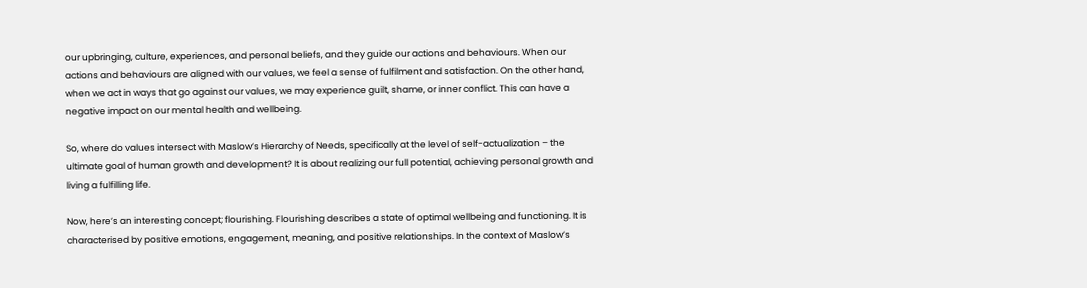our upbringing, culture, experiences, and personal beliefs, and they guide our actions and behaviours. When our actions and behaviours are aligned with our values, we feel a sense of fulfilment and satisfaction. On the other hand, when we act in ways that go against our values, we may experience guilt, shame, or inner conflict. This can have a negative impact on our mental health and wellbeing.

So, where do values intersect with Maslow’s Hierarchy of Needs, specifically at the level of self-actualization – the ultimate goal of human growth and development? It is about realizing our full potential, achieving personal growth and living a fulfilling life.

Now, here’s an interesting concept; flourishing. Flourishing describes a state of optimal wellbeing and functioning. It is characterised by positive emotions, engagement, meaning, and positive relationships. In the context of Maslow’s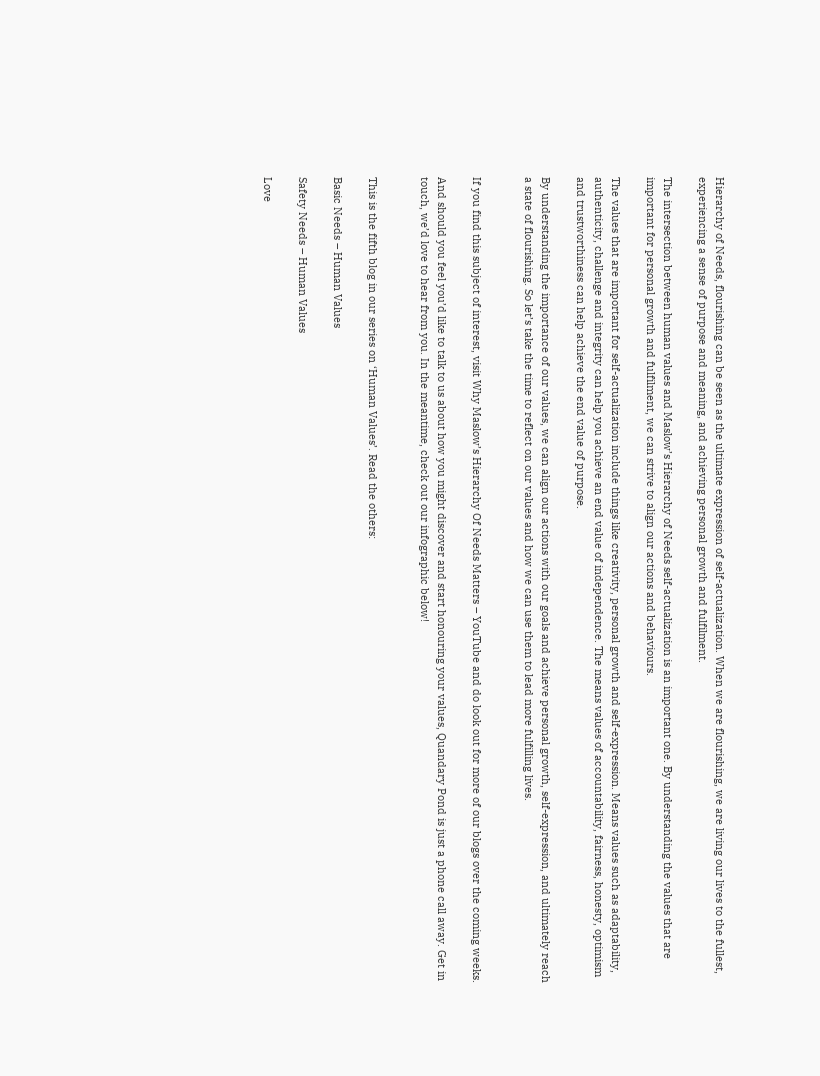Hierarchy of Needs, flourishing can be seen as the ultimate expression of self-actualization. When we are flourishing, we are living our lives to the fullest, experiencing a sense of purpose and meaning, and achieving personal growth and fulfilment.

The intersection between human values and Maslow’s Hierarchy of Needs self-actualization is an important one. By understanding the values that are important for personal growth and fulfilment, we can strive to align our actions and behaviours.

The values that are important for self-actualization include things like creativity, personal growth and self-expression. Means values such as adaptability, authenticity, challenge and integrity can help you achieve an end value of independence. The means values of accountability, fairness, honesty, optimism and trustworthiness can help achieve the end value of purpose.

By understanding the importance of our values, we can align our actions with our goals and achieve personal growth, self-expression, and ultimately reach a state of flourishing. So let’s take the time to reflect on our values and how we can use them to lead more fulfilling lives.


If you find this subject of interest, visit Why Maslow’s Hierarchy Of Needs Matters – YouTube and do look out for more of our blogs over the coming weeks.

And should you feel you’d like to talk to us about how you might discover and start honouring your values, Quandary Pond is just a phone call away. Get in touch, we’d love to hear from you. In the meantime, check out our infographic below!


This is the fifth blog in our series on ‘Human Values’. Read the others:

Basic Needs – Human Values

Safety Needs – Human Values

Love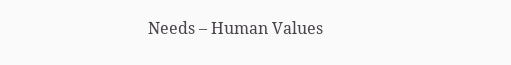Needs – Human Values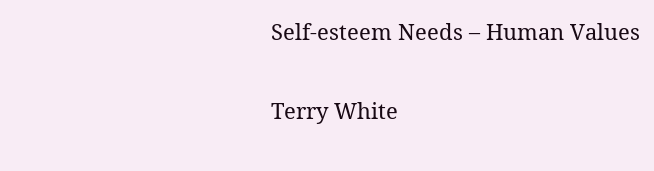Self-esteem Needs – Human Values

Terry White